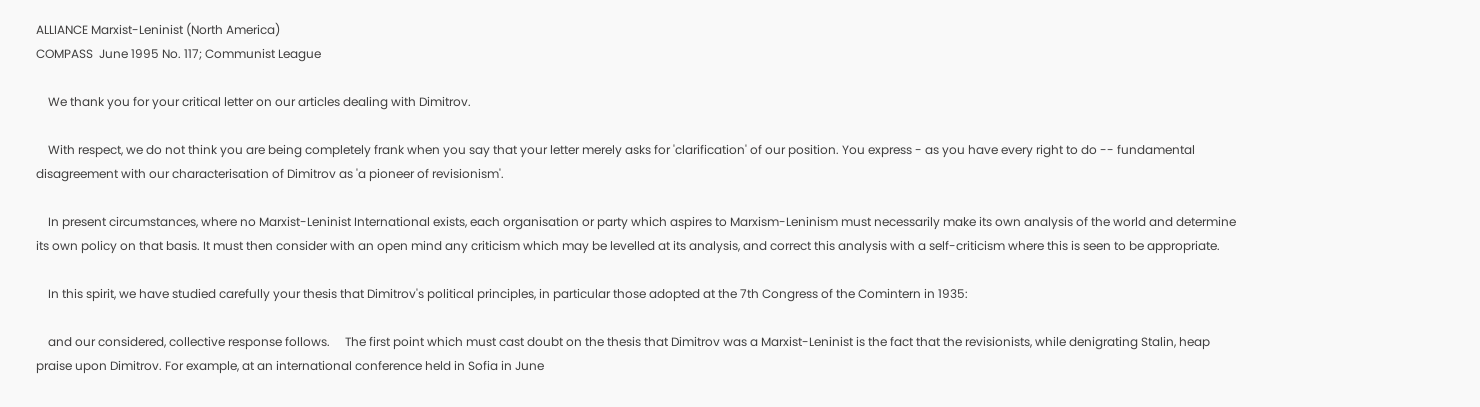ALLIANCE Marxist-Leninist (North America)
COMPASS  June 1995 No. 117; Communist League

    We thank you for your critical letter on our articles dealing with Dimitrov.

    With respect, we do not think you are being completely frank when you say that your letter merely asks for 'clarification' of our position. You express - as you have every right to do -- fundamental disagreement with our characterisation of Dimitrov as 'a pioneer of revisionism'.

    In present circumstances, where no Marxist-Leninist International exists, each organisation or party which aspires to Marxism-Leninism must necessarily make its own analysis of the world and determine its own policy on that basis. It must then consider with an open mind any criticism which may be levelled at its analysis, and correct this analysis with a self-criticism where this is seen to be appropriate.

    In this spirit, we have studied carefully your thesis that Dimitrov's political principles, in particular those adopted at the 7th Congress of the Comintern in 1935:

    and our considered, collective response follows.     The first point which must cast doubt on the thesis that Dimitrov was a Marxist-Leninist is the fact that the revisionists, while denigrating Stalin, heap praise upon Dimitrov. For example, at an international conference held in Sofia in June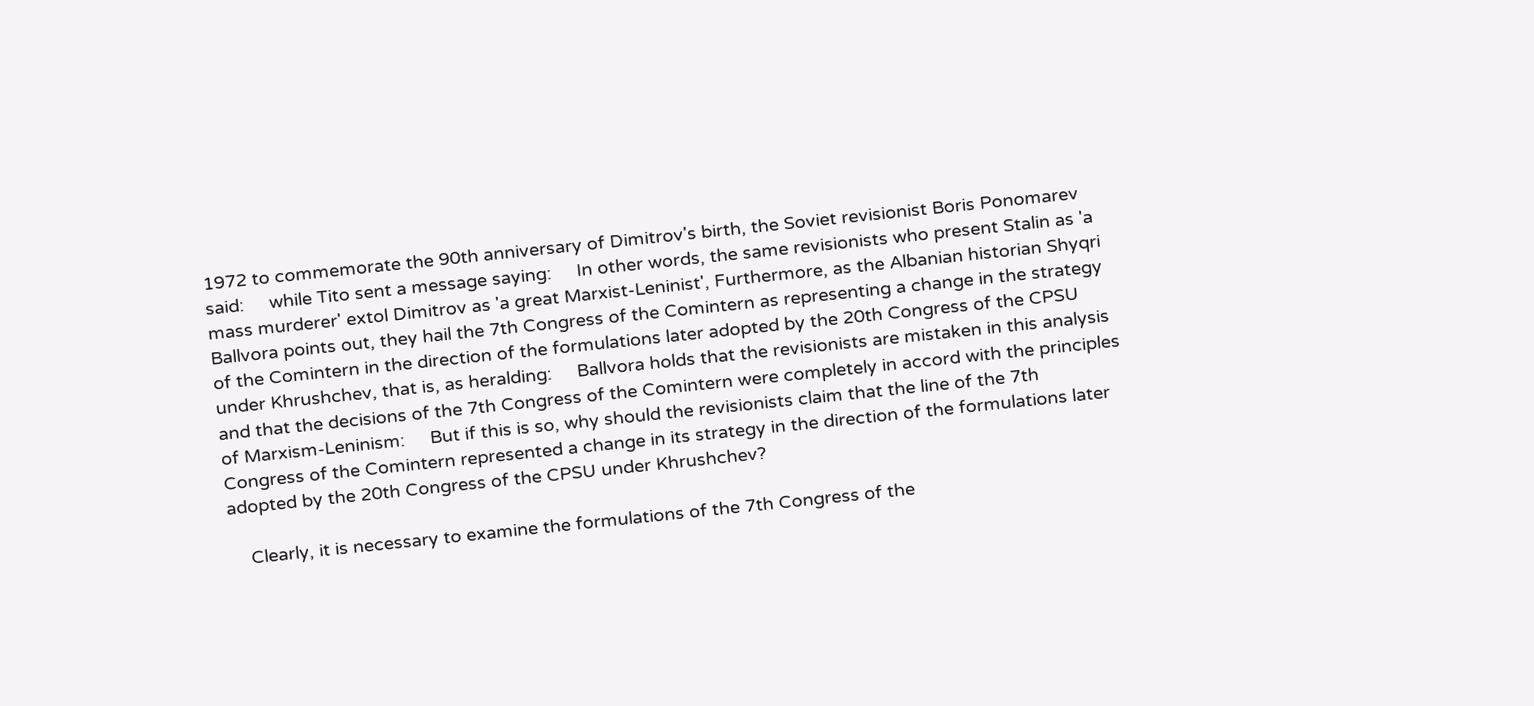1972 to commemorate the 90th anniversary of Dimitrov's birth, the Soviet revisionist Boris Ponomarev said:     while Tito sent a message saying:     In other words, the same revisionists who present Stalin as 'a mass murderer' extol Dimitrov as 'a great Marxist-Leninist', Furthermore, as the Albanian historian Shyqri Ballvora points out, they hail the 7th Congress of the Comintern as representing a change in the strategy of the Comintern in the direction of the formulations later adopted by the 20th Congress of the CPSU under Khrushchev, that is, as heralding:     Ballvora holds that the revisionists are mistaken in this analysis and that the decisions of the 7th Congress of the Comintern were completely in accord with the principles of Marxism-Leninism:     But if this is so, why should the revisionists claim that the line of the 7th Congress of the Comintern represented a change in its strategy in the direction of the formulations later adopted by the 20th Congress of the CPSU under Khrushchev?

    Clearly, it is necessary to examine the formulations of the 7th Congress of the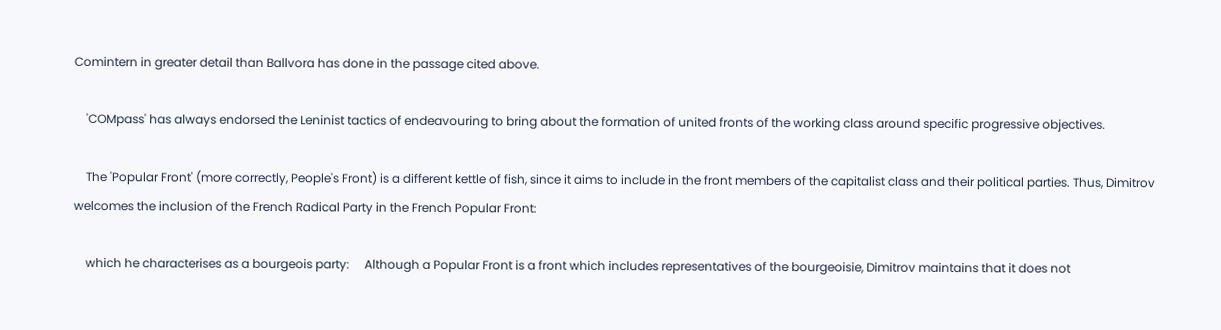Comintern in greater detail than Ballvora has done in the passage cited above.

    'COMpass' has always endorsed the Leninist tactics of endeavouring to bring about the formation of united fronts of the working class around specific progressive objectives.

    The 'Popular Front' (more correctly, People's Front) is a different kettle of fish, since it aims to include in the front members of the capitalist class and their political parties. Thus, Dimitrov welcomes the inclusion of the French Radical Party in the French Popular Front:

    which he characterises as a bourgeois party:     Although a Popular Front is a front which includes representatives of the bourgeoisie, Dimitrov maintains that it does not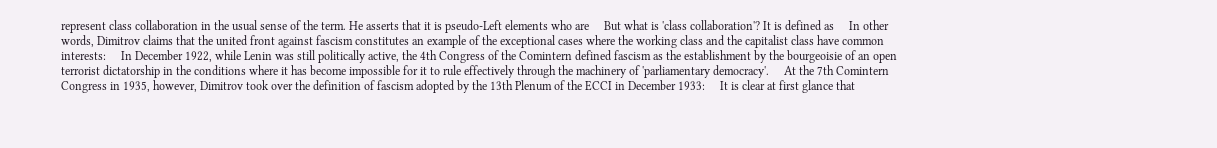represent class collaboration in the usual sense of the term. He asserts that it is pseudo-Left elements who are     But what is 'class collaboration'? It is defined as     In other words, Dimitrov claims that the united front against fascism constitutes an example of the exceptional cases where the working class and the capitalist class have common interests:     In December 1922, while Lenin was still politically active, the 4th Congress of the Comintern defined fascism as the establishment by the bourgeoisie of an open terrorist dictatorship in the conditions where it has become impossible for it to rule effectively through the machinery of 'parliamentary democracy'.     At the 7th Comintern Congress in 1935, however, Dimitrov took over the definition of fascism adopted by the 13th Plenum of the ECCI in December 1933:     It is clear at first glance that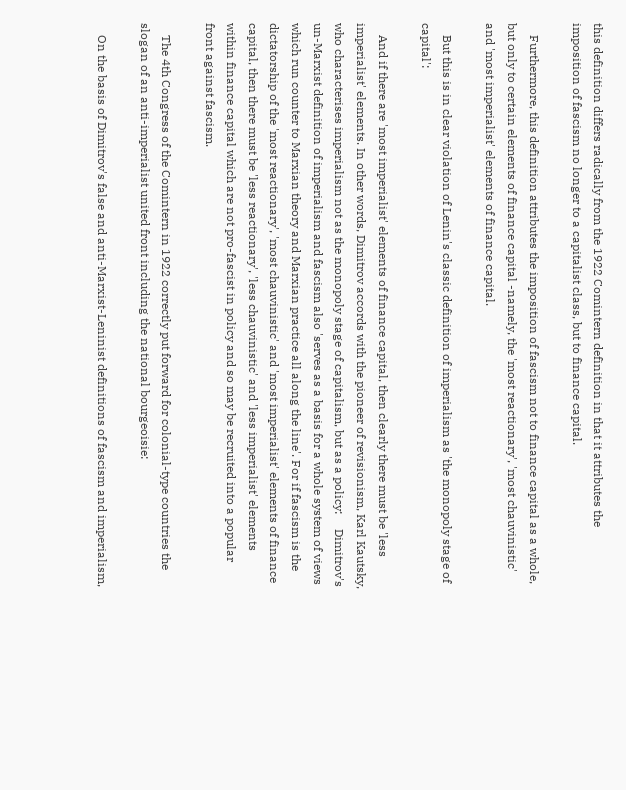this definition differs radically from the 1922 Comintern definition in that it attributes the imposition of fascism no longer to a capitalist class, but to finance capital.

    Furthermore, this definition attributes the imposition of fascism not to finance capital as a whole, but only to certain elements of finance capital -namely, the 'most reactionary', 'most chauvinistic' and 'most imperialist' elements of finance capital.

    But this is in clear violation of Lenin's classic definition of imperialism as 'the monopoly stage of capital':

    And if there are 'most imperialist' elements of finance capital, then clearly there must be 'less imperialist' elements. In other words, Dimitrov accords with the pioneer of revisionism, Karl Kautsky, who characterises imperialism not as the monopoly stage of capitalism, but as a policy:     Dimitrov's un-Marxist definition of imperialism and fascism also 'serves as a basis for a whole system of views which run counter to Marxian theory and Marxian practice all along the line'. For if fascism is the dictatorship of the 'most reactionary', 'most chauvinistic' and 'most imperialist' elements of finance capital, then there must be 'less reactionary', 'less chauvinistic' and 'less imperialist' elements within finance capital which are not pro-fascist in policy and so may be recruited into a popular front against fascism.

    The 4th Congress of the Comintern in 1922 correctly put forward for colonial-type countries the slogan of an anti-imperialist united front including the national bourgeoisie:

    On the basis of Dimitrov's false and anti-Marxist-Leninist definitions of fascism and imperialism,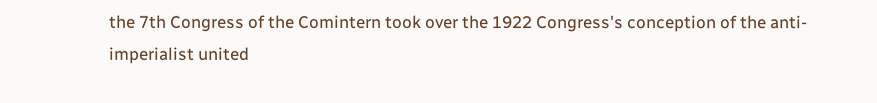the 7th Congress of the Comintern took over the 1922 Congress's conception of the anti-imperialist united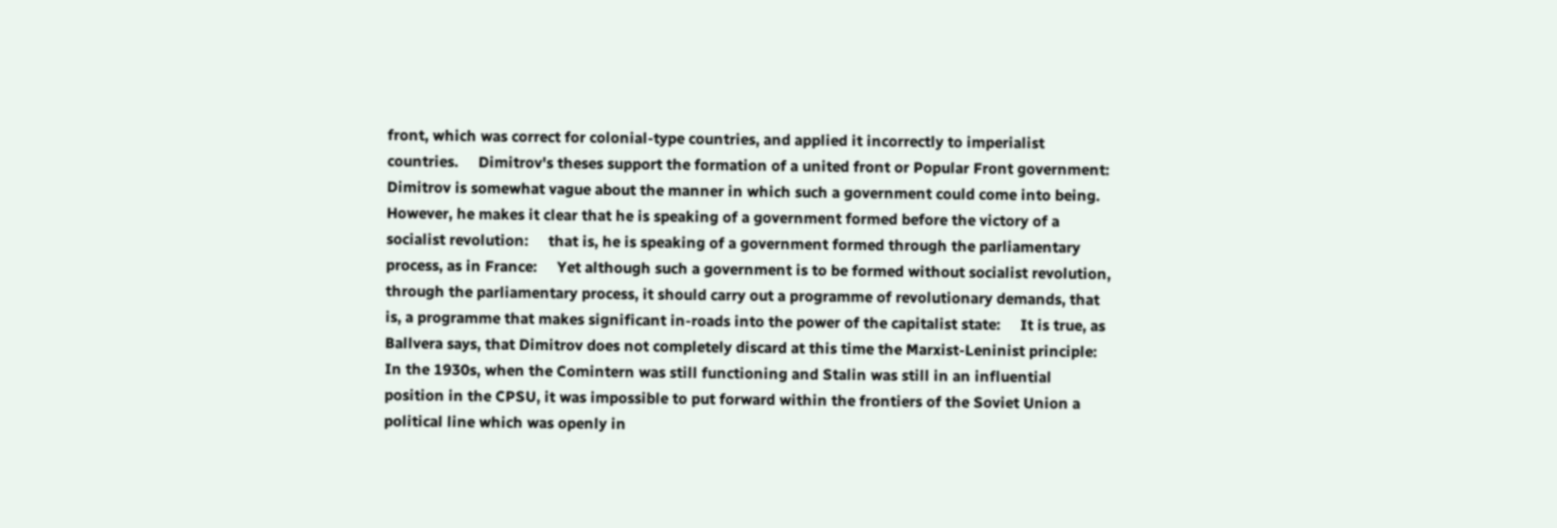front, which was correct for colonial-type countries, and applied it incorrectly to imperialist countries.     Dimitrov's theses support the formation of a united front or Popular Front government:     Dimitrov is somewhat vague about the manner in which such a government could come into being. However, he makes it clear that he is speaking of a government formed before the victory of a socialist revolution:     that is, he is speaking of a government formed through the parliamentary process, as in France:     Yet although such a government is to be formed without socialist revolution, through the parliamentary process, it should carry out a programme of revolutionary demands, that is, a programme that makes significant in-roads into the power of the capitalist state:     It is true, as Ballvera says, that Dimitrov does not completely discard at this time the Marxist-Leninist principle:     In the 1930s, when the Comintern was still functioning and Stalin was still in an influential position in the CPSU, it was impossible to put forward within the frontiers of the Soviet Union a political line which was openly in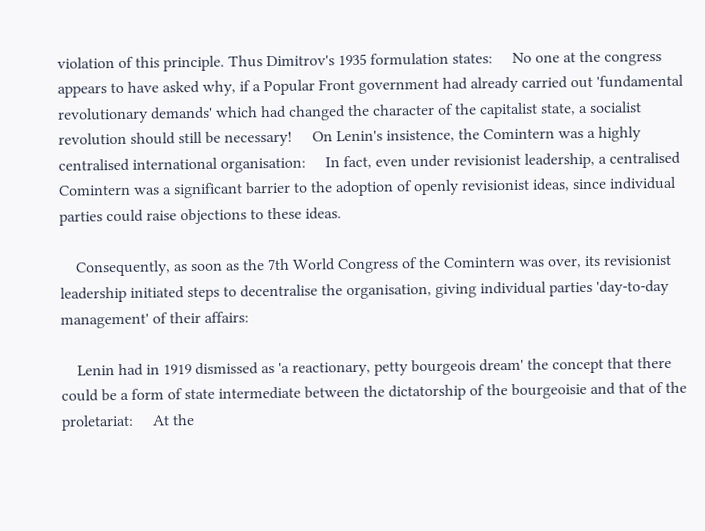violation of this principle. Thus Dimitrov's 1935 formulation states:     No one at the congress appears to have asked why, if a Popular Front government had already carried out 'fundamental revolutionary demands' which had changed the character of the capitalist state, a socialist revolution should still be necessary!     On Lenin's insistence, the Comintern was a highly centralised international organisation:     In fact, even under revisionist leadership, a centralised Comintern was a significant barrier to the adoption of openly revisionist ideas, since individual parties could raise objections to these ideas.

    Consequently, as soon as the 7th World Congress of the Comintern was over, its revisionist leadership initiated steps to decentralise the organisation, giving individual parties 'day-to-day management' of their affairs:

    Lenin had in 1919 dismissed as 'a reactionary, petty bourgeois dream' the concept that there could be a form of state intermediate between the dictatorship of the bourgeoisie and that of the proletariat:     At the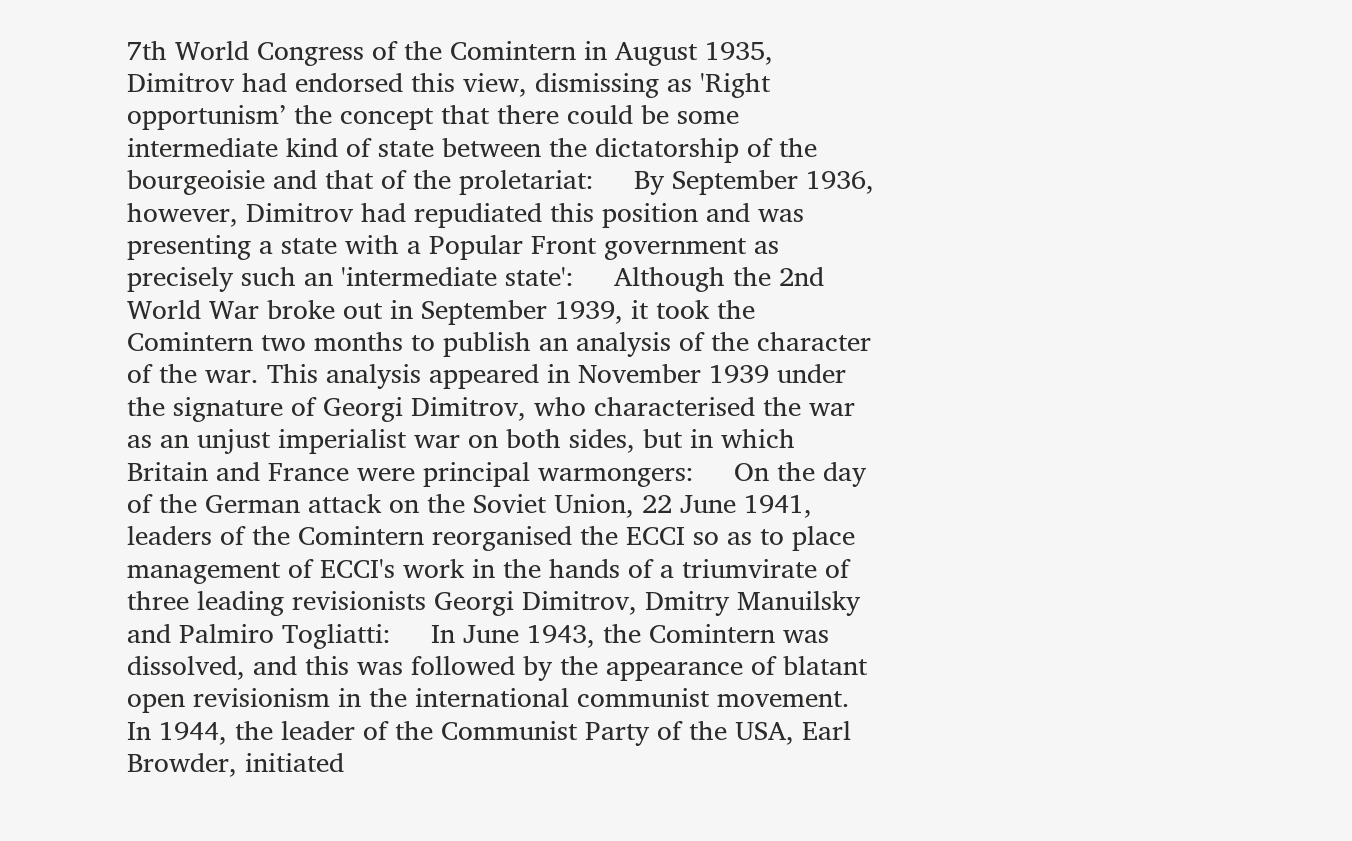7th World Congress of the Comintern in August 1935, Dimitrov had endorsed this view, dismissing as 'Right opportunism’ the concept that there could be some intermediate kind of state between the dictatorship of the bourgeoisie and that of the proletariat:     By September 1936, however, Dimitrov had repudiated this position and was presenting a state with a Popular Front government as precisely such an 'intermediate state':     Although the 2nd World War broke out in September 1939, it took the Comintern two months to publish an analysis of the character of the war. This analysis appeared in November 1939 under the signature of Georgi Dimitrov, who characterised the war as an unjust imperialist war on both sides, but in which Britain and France were principal warmongers:     On the day of the German attack on the Soviet Union, 22 June 1941, leaders of the Comintern reorganised the ECCI so as to place management of ECCI's work in the hands of a triumvirate of three leading revisionists Georgi Dimitrov, Dmitry Manuilsky and Palmiro Togliatti:     In June 1943, the Comintern was dissolved, and this was followed by the appearance of blatant open revisionism in the international communist movement.     In 1944, the leader of the Communist Party of the USA, Earl Browder, initiated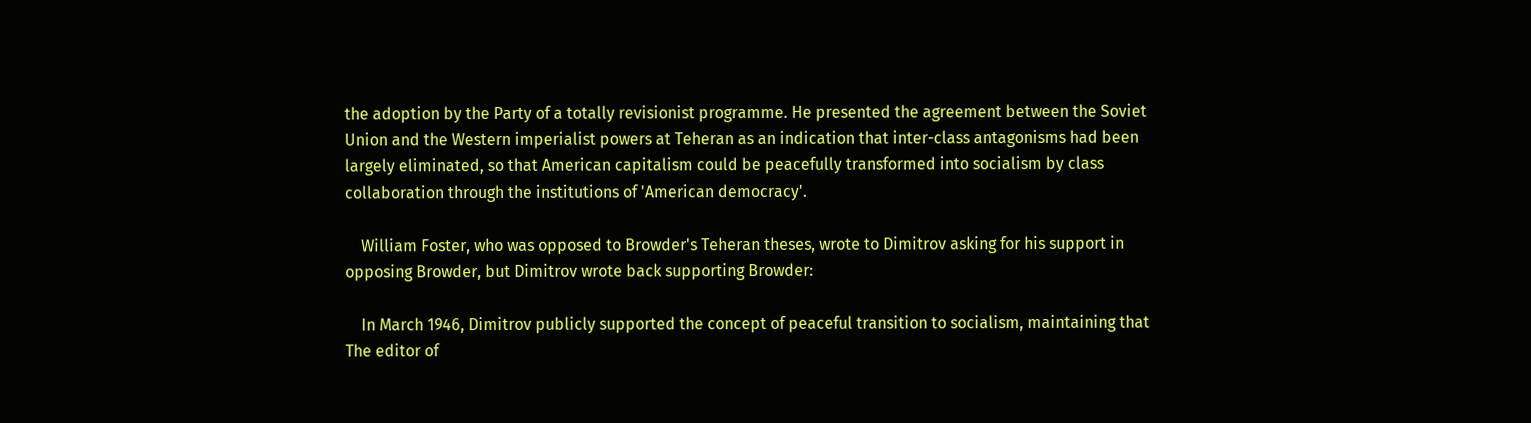the adoption by the Party of a totally revisionist programme. He presented the agreement between the Soviet Union and the Western imperialist powers at Teheran as an indication that inter-class antagonisms had been largely eliminated, so that American capitalism could be peacefully transformed into socialism by class collaboration through the institutions of 'American democracy'.

    William Foster, who was opposed to Browder's Teheran theses, wrote to Dimitrov asking for his support in opposing Browder, but Dimitrov wrote back supporting Browder:

    In March 1946, Dimitrov publicly supported the concept of peaceful transition to socialism, maintaining that     The editor of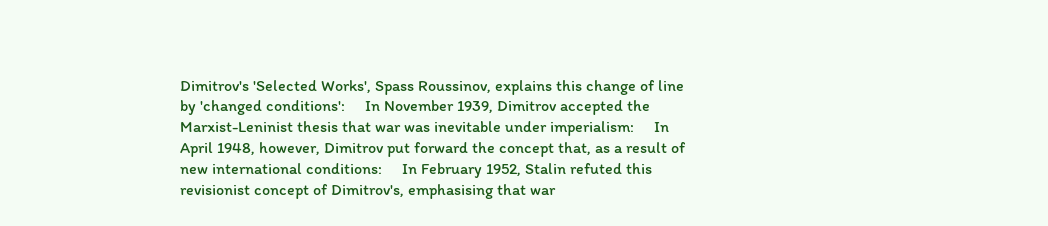Dimitrov's 'Selected Works', Spass Roussinov, explains this change of line by 'changed conditions':     In November 1939, Dimitrov accepted the Marxist-Leninist thesis that war was inevitable under imperialism:     In April 1948, however, Dimitrov put forward the concept that, as a result of new international conditions:     In February 1952, Stalin refuted this revisionist concept of Dimitrov's, emphasising that war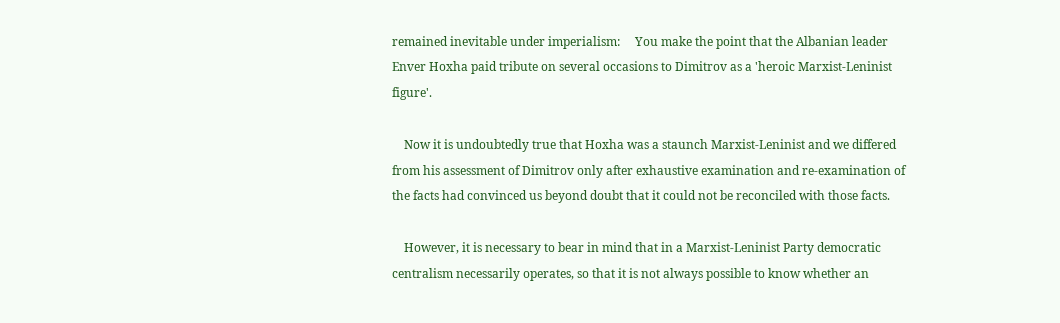remained inevitable under imperialism:     You make the point that the Albanian leader Enver Hoxha paid tribute on several occasions to Dimitrov as a 'heroic Marxist-Leninist figure'.

    Now it is undoubtedly true that Hoxha was a staunch Marxist-Leninist and we differed from his assessment of Dimitrov only after exhaustive examination and re-examination of the facts had convinced us beyond doubt that it could not be reconciled with those facts.

    However, it is necessary to bear in mind that in a Marxist-Leninist Party democratic centralism necessarily operates, so that it is not always possible to know whether an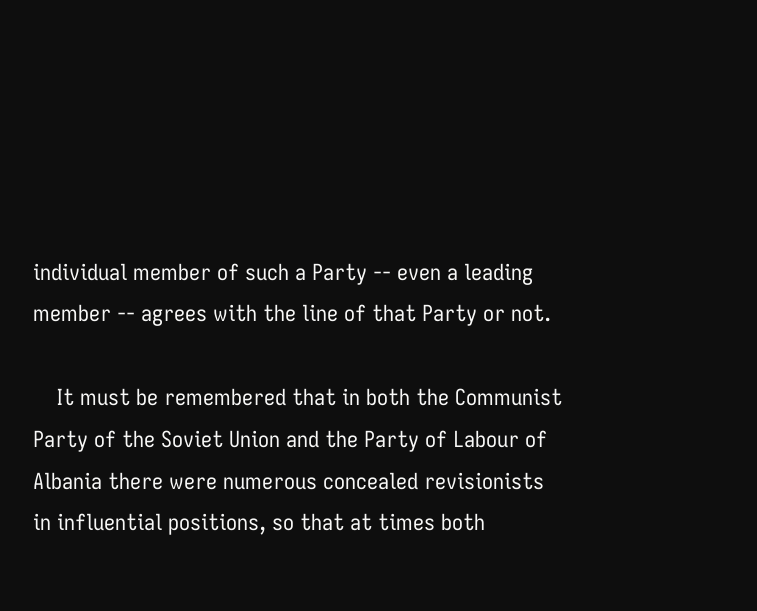individual member of such a Party -- even a leading member -- agrees with the line of that Party or not.

    It must be remembered that in both the Communist Party of the Soviet Union and the Party of Labour of Albania there were numerous concealed revisionists in influential positions, so that at times both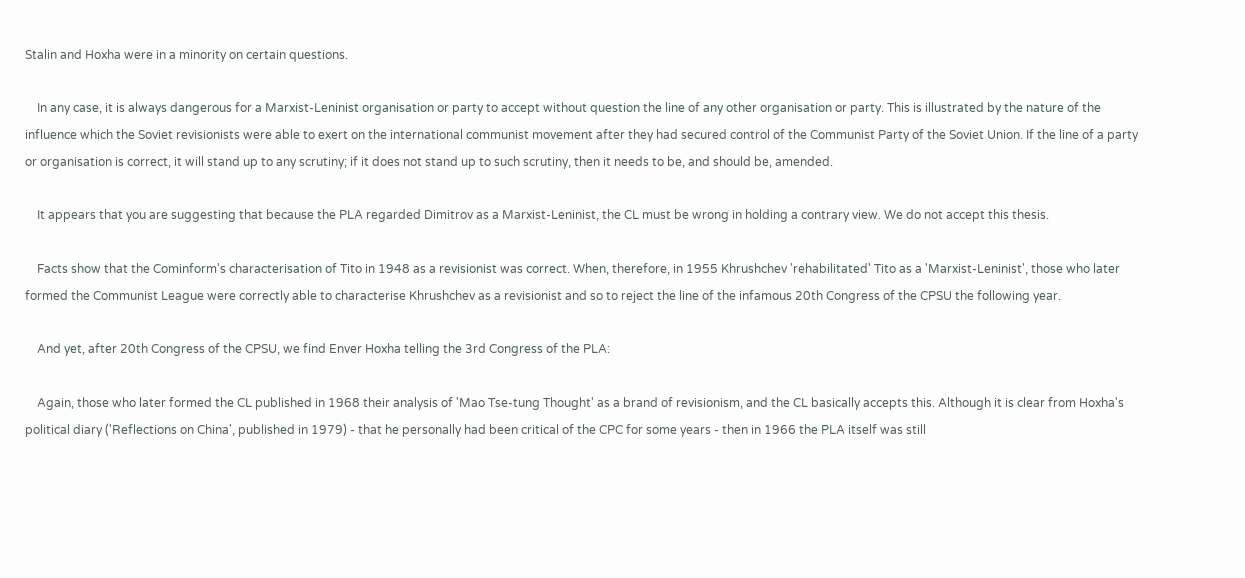Stalin and Hoxha were in a minority on certain questions.

    In any case, it is always dangerous for a Marxist-Leninist organisation or party to accept without question the line of any other organisation or party. This is illustrated by the nature of the influence which the Soviet revisionists were able to exert on the international communist movement after they had secured control of the Communist Party of the Soviet Union. If the line of a party or organisation is correct, it will stand up to any scrutiny; if it does not stand up to such scrutiny, then it needs to be, and should be, amended.

    It appears that you are suggesting that because the PLA regarded Dimitrov as a Marxist-Leninist, the CL must be wrong in holding a contrary view. We do not accept this thesis.

    Facts show that the Cominform's characterisation of Tito in 1948 as a revisionist was correct. When, therefore, in 1955 Khrushchev 'rehabilitated' Tito as a 'Marxist-Leninist', those who later formed the Communist League were correctly able to characterise Khrushchev as a revisionist and so to reject the line of the infamous 20th Congress of the CPSU the following year.

    And yet, after 20th Congress of the CPSU, we find Enver Hoxha telling the 3rd Congress of the PLA:

    Again, those who later formed the CL published in 1968 their analysis of 'Mao Tse-tung Thought' as a brand of revisionism, and the CL basically accepts this. Although it is clear from Hoxha's political diary ('Reflections on China', published in 1979) - that he personally had been critical of the CPC for some years - then in 1966 the PLA itself was still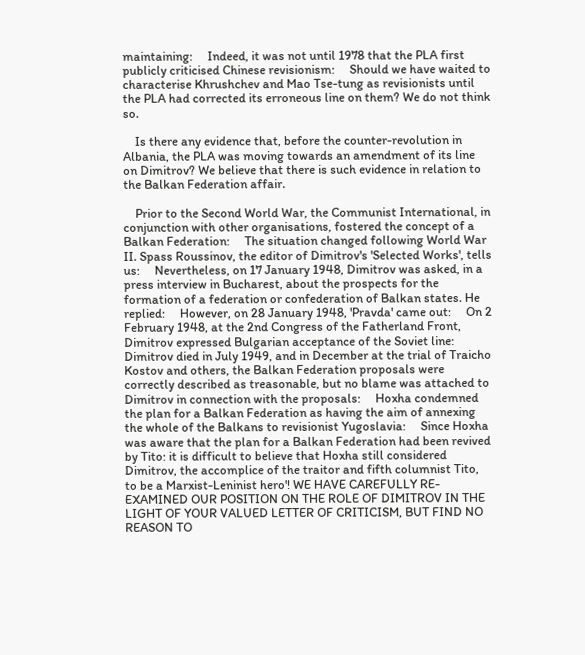maintaining:     Indeed, it was not until 1978 that the PLA first publicly criticised Chinese revisionism:     Should we have waited to characterise Khrushchev and Mao Tse-tung as revisionists until the PLA had corrected its erroneous line on them? We do not think so.

    Is there any evidence that, before the counter-revolution in Albania, the PLA was moving towards an amendment of its line on Dimitrov? We believe that there is such evidence in relation to the Balkan Federation affair.

    Prior to the Second World War, the Communist International, in conjunction with other organisations, fostered the concept of a Balkan Federation:     The situation changed following World War II. Spass Roussinov, the editor of Dimitrov's 'Selected Works', tells us:     Nevertheless, on 17 January 1948, Dimitrov was asked, in a press interview in Bucharest, about the prospects for the formation of a federation or confederation of Balkan states. He replied:     However, on 28 January 1948, 'Pravda' came out:     On 2 February 1948, at the 2nd Congress of the Fatherland Front, Dimitrov expressed Bulgarian acceptance of the Soviet line:     Dimitrov died in July 1949, and in December at the trial of Traicho Kostov and others, the Balkan Federation proposals were correctly described as treasonable, but no blame was attached to Dimitrov in connection with the proposals:     Hoxha condemned the plan for a Balkan Federation as having the aim of annexing the whole of the Balkans to revisionist Yugoslavia:     Since Hoxha was aware that the plan for a Balkan Federation had been revived by Tito: it is difficult to believe that Hoxha still considered Dimitrov, the accomplice of the traitor and fifth columnist Tito, to be a Marxist-Leninist hero'! WE HAVE CAREFULLY RE-EXAMINED OUR POSITION ON THE ROLE OF DIMITROV IN THE LIGHT OF YOUR VALUED LETTER OF CRITICISM, BUT FIND NO REASON TO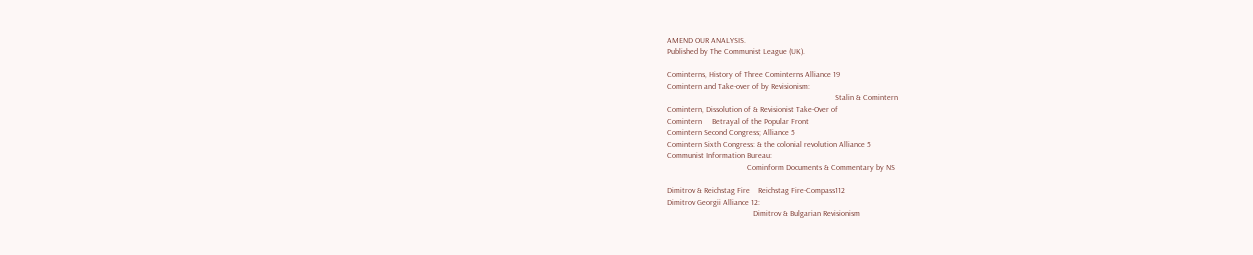AMEND OUR ANALYSIS.
Published by The Communist League (UK).

Cominterns, History of Three Cominterns Alliance 19
Comintern and Take-over of by Revisionism:
                                                                                    Stalin & Comintern
Comintern, Dissolution of & Revisionist Take-Over of
Comintern     Betrayal of the Popular Front
Comintern Second Congress; Alliance 5
Comintern Sixth Congress: & the colonial revolution Alliance 5
Communist Information Bureau:
                                        Cominform Documents & Commentary by NS

Dimitrov & Reichstag Fire    Reichstag Fire-Compass112
Dimitrov Georgii Alliance 12:
                                           Dimitrov & Bulgarian Revisionism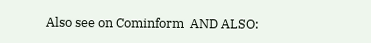Also see on Cominform  AND ALSO: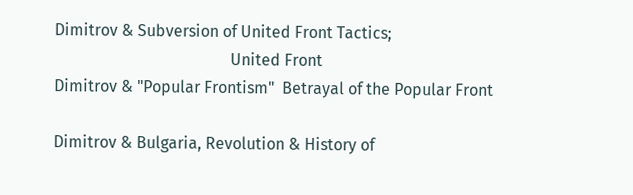Dimitrov & Subversion of United Front Tactics;
                                            United Front
Dimitrov & "Popular Frontism"  Betrayal of the Popular Front

Dimitrov & Bulgaria, Revolution & History of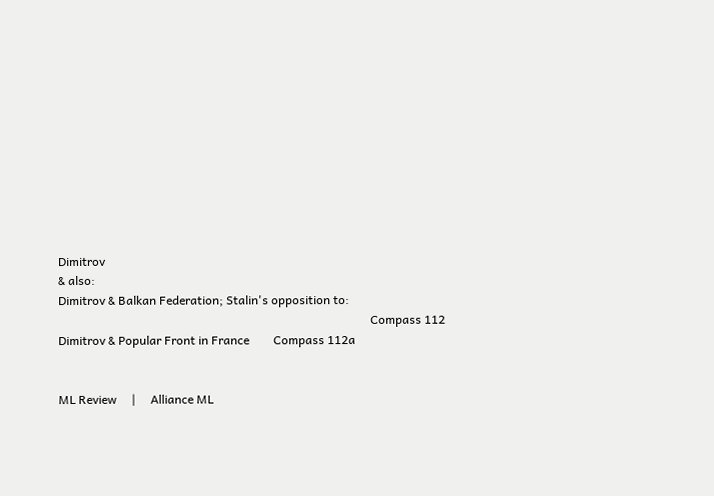Dimitrov
& also:
Dimitrov & Balkan Federation; Stalin's opposition to:
                                                                                                        Compass 112
Dimitrov & Popular Front in France        Compass 112a


ML Review     |     Alliance ML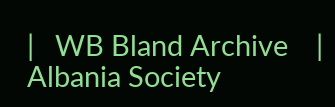|   WB Bland Archive    |    Albania Society